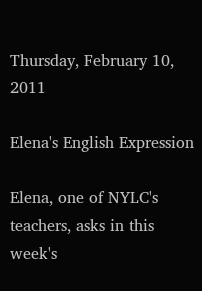Thursday, February 10, 2011

Elena's English Expression

Elena, one of NYLC's teachers, asks in this week's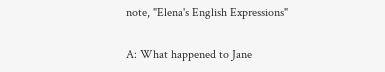note, "Elena's English Expressions"

A: What happened to Jane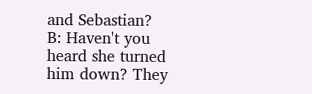and Sebastian?
B: Haven't you heard she turned him down? They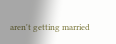aren't getting married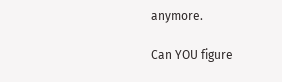anymore.

Can YOU figure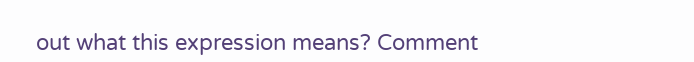out what this expression means? Comment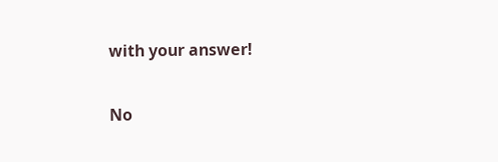with your answer!

No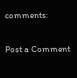comments:

Post a Comment